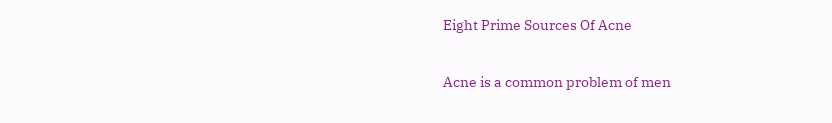Eight Prime Sources Of Acne

Acne is a common problem of men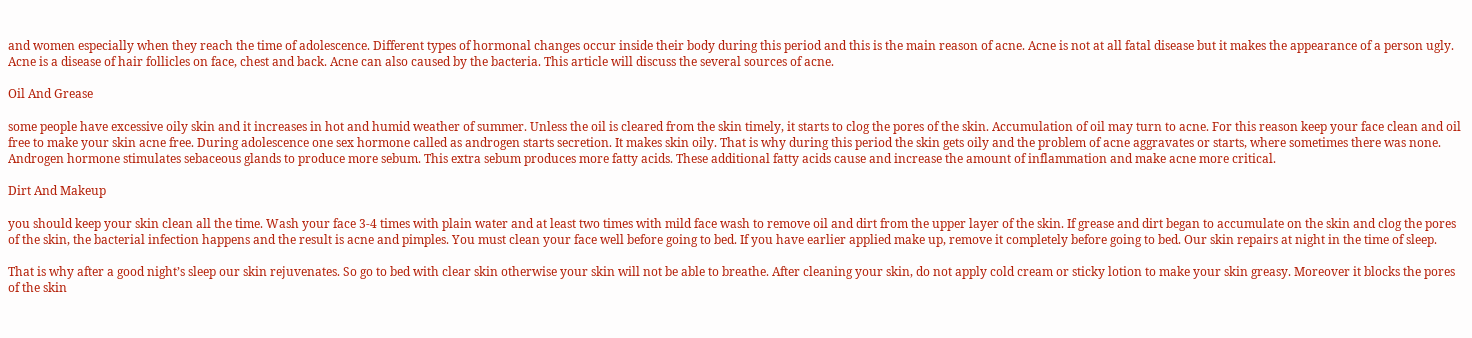and women especially when they reach the time of adolescence. Different types of hormonal changes occur inside their body during this period and this is the main reason of acne. Acne is not at all fatal disease but it makes the appearance of a person ugly. Acne is a disease of hair follicles on face, chest and back. Acne can also caused by the bacteria. This article will discuss the several sources of acne.

Oil And Grease

some people have excessive oily skin and it increases in hot and humid weather of summer. Unless the oil is cleared from the skin timely, it starts to clog the pores of the skin. Accumulation of oil may turn to acne. For this reason keep your face clean and oil free to make your skin acne free. During adolescence one sex hormone called as androgen starts secretion. It makes skin oily. That is why during this period the skin gets oily and the problem of acne aggravates or starts, where sometimes there was none. Androgen hormone stimulates sebaceous glands to produce more sebum. This extra sebum produces more fatty acids. These additional fatty acids cause and increase the amount of inflammation and make acne more critical.

Dirt And Makeup

you should keep your skin clean all the time. Wash your face 3-4 times with plain water and at least two times with mild face wash to remove oil and dirt from the upper layer of the skin. If grease and dirt began to accumulate on the skin and clog the pores of the skin, the bacterial infection happens and the result is acne and pimples. You must clean your face well before going to bed. If you have earlier applied make up, remove it completely before going to bed. Our skin repairs at night in the time of sleep.

That is why after a good night’s sleep our skin rejuvenates. So go to bed with clear skin otherwise your skin will not be able to breathe. After cleaning your skin, do not apply cold cream or sticky lotion to make your skin greasy. Moreover it blocks the pores of the skin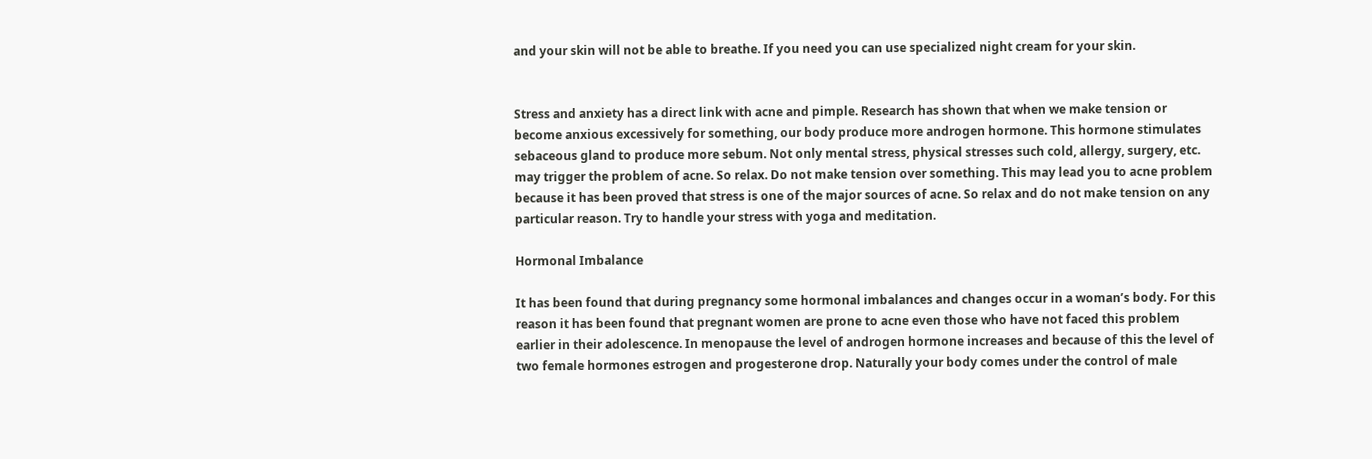and your skin will not be able to breathe. If you need you can use specialized night cream for your skin.


Stress and anxiety has a direct link with acne and pimple. Research has shown that when we make tension or become anxious excessively for something, our body produce more androgen hormone. This hormone stimulates sebaceous gland to produce more sebum. Not only mental stress, physical stresses such cold, allergy, surgery, etc. may trigger the problem of acne. So relax. Do not make tension over something. This may lead you to acne problem because it has been proved that stress is one of the major sources of acne. So relax and do not make tension on any particular reason. Try to handle your stress with yoga and meditation.

Hormonal Imbalance

It has been found that during pregnancy some hormonal imbalances and changes occur in a woman’s body. For this reason it has been found that pregnant women are prone to acne even those who have not faced this problem earlier in their adolescence. In menopause the level of androgen hormone increases and because of this the level of two female hormones estrogen and progesterone drop. Naturally your body comes under the control of male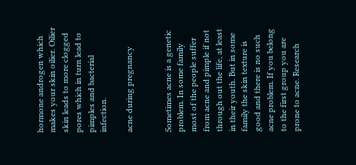hormone androgen which makes your skin oilier. Oilier skin leads to more clogged pores which in turn lead to pimples and bacterial infection.

acne during pregnancy


Sometimes acne is a genetic problem. In some family most of the people suffer from acne and pimple if not through out the life, at least in their youth. But in some family the skin texture is good and there is no such acne problem. If you belong to the first group you are prone to acne. Research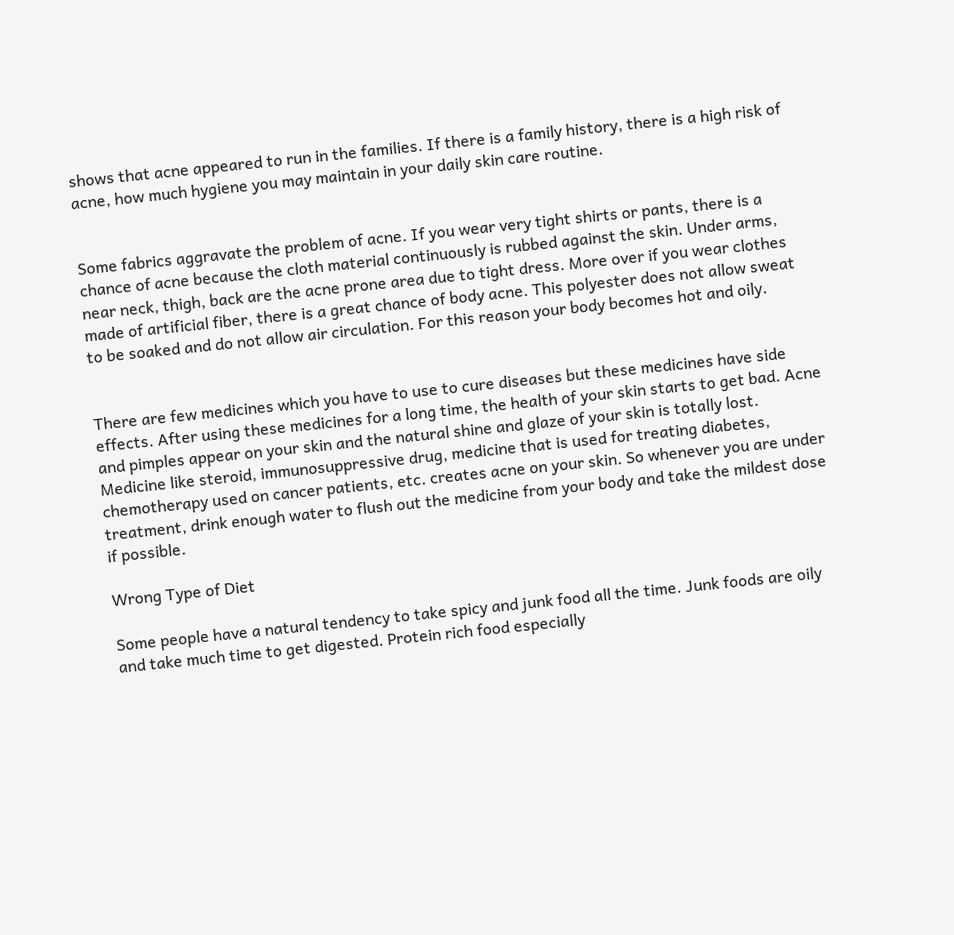shows that acne appeared to run in the families. If there is a family history, there is a high risk of acne, how much hygiene you may maintain in your daily skin care routine.


Some fabrics aggravate the problem of acne. If you wear very tight shirts or pants, there is a chance of acne because the cloth material continuously is rubbed against the skin. Under arms, near neck, thigh, back are the acne prone area due to tight dress. More over if you wear clothes made of artificial fiber, there is a great chance of body acne. This polyester does not allow sweat to be soaked and do not allow air circulation. For this reason your body becomes hot and oily.


There are few medicines which you have to use to cure diseases but these medicines have side effects. After using these medicines for a long time, the health of your skin starts to get bad. Acne and pimples appear on your skin and the natural shine and glaze of your skin is totally lost. Medicine like steroid, immunosuppressive drug, medicine that is used for treating diabetes, chemotherapy used on cancer patients, etc. creates acne on your skin. So whenever you are under treatment, drink enough water to flush out the medicine from your body and take the mildest dose if possible.

Wrong Type of Diet

Some people have a natural tendency to take spicy and junk food all the time. Junk foods are oily and take much time to get digested. Protein rich food especially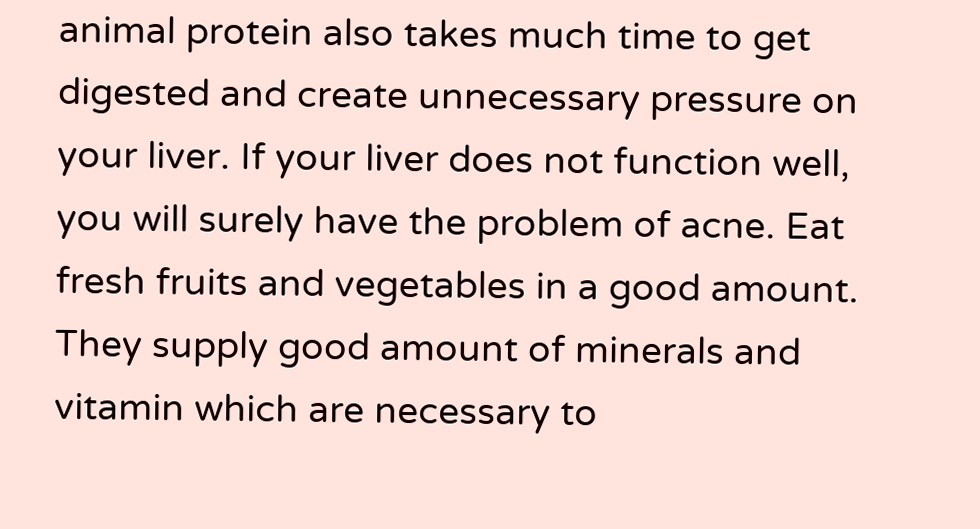animal protein also takes much time to get digested and create unnecessary pressure on your liver. If your liver does not function well, you will surely have the problem of acne. Eat fresh fruits and vegetables in a good amount. They supply good amount of minerals and vitamin which are necessary to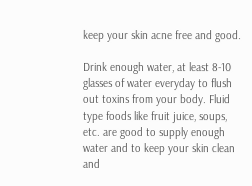keep your skin acne free and good.

Drink enough water, at least 8-10 glasses of water everyday to flush out toxins from your body. Fluid type foods like fruit juice, soups, etc. are good to supply enough water and to keep your skin clean and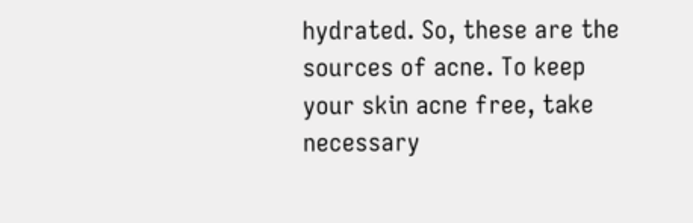hydrated. So, these are the sources of acne. To keep your skin acne free, take necessary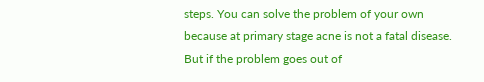steps. You can solve the problem of your own because at primary stage acne is not a fatal disease. But if the problem goes out of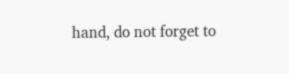hand, do not forget to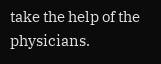take the help of the physicians.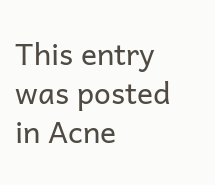This entry was posted in Acne